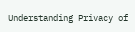Understanding Privacy of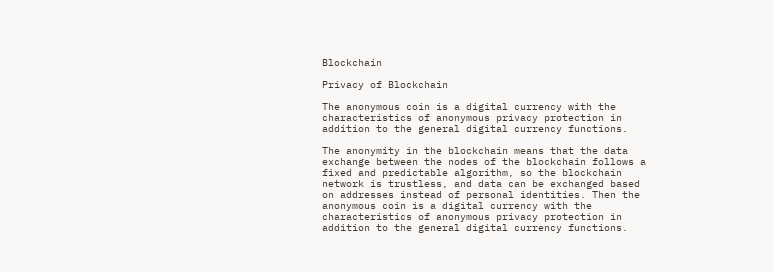Blockchain

Privacy of Blockchain

The anonymous coin is a digital currency with the characteristics of anonymous privacy protection in addition to the general digital currency functions.

The anonymity in the blockchain means that the data exchange between the nodes of the blockchain follows a fixed and predictable algorithm, so the blockchain network is trustless, and data can be exchanged based on addresses instead of personal identities. Then the anonymous coin is a digital currency with the characteristics of anonymous privacy protection in addition to the general digital currency functions.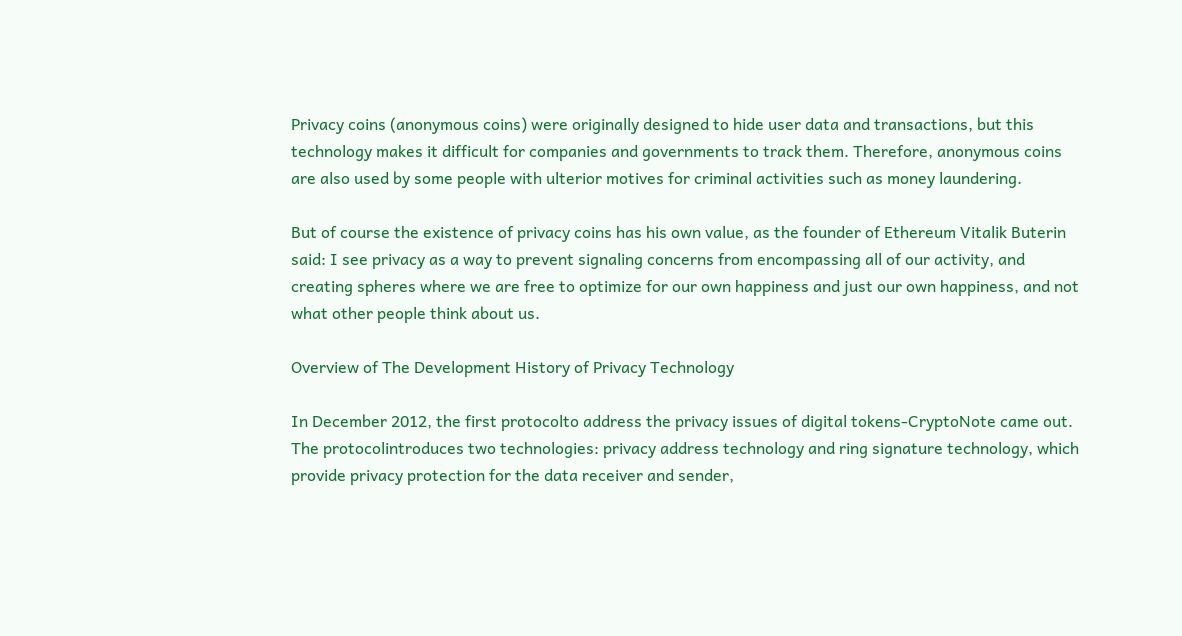Privacy coins (anonymous coins) were originally designed to hide user data and transactions, but this technology makes it difficult for companies and governments to track them. Therefore, anonymous coins are also used by some people with ulterior motives for criminal activities such as money laundering.

But of course the existence of privacy coins has his own value, as the founder of Ethereum Vitalik Buterin said: I see privacy as a way to prevent signaling concerns from encompassing all of our activity, and creating spheres where we are free to optimize for our own happiness and just our own happiness, and not what other people think about us.

Overview of The Development History of Privacy Technology

In December 2012, the first protocolto address the privacy issues of digital tokens-CryptoNote came out. The protocolintroduces two technologies: privacy address technology and ring signature technology, which provide privacy protection for the data receiver and sender,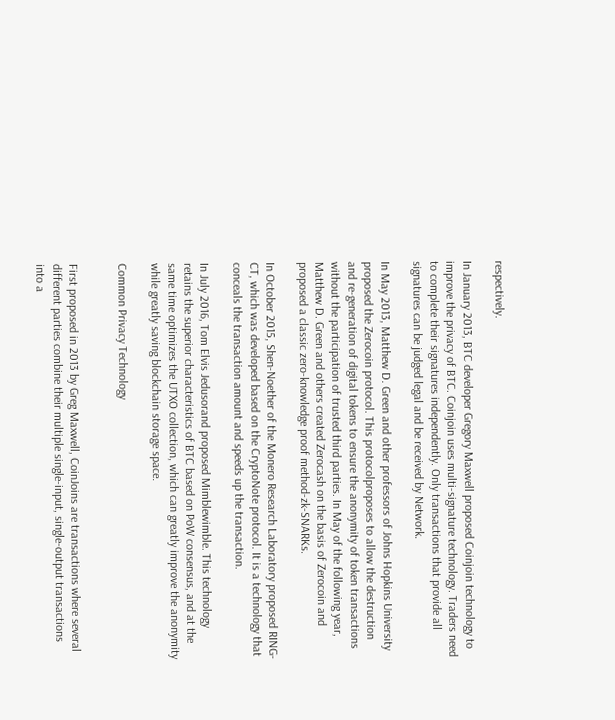respectively.

In January 2013, BTC developer Gregory Maxwell proposed Coinjoin technology to improve the privacy of BTC. Coinjoin uses multi-signature technology. Traders need to complete their signatures independently. Only transactions that provide all signatures can be judged legal and be received by Network.

In May 2013, Matthew D. Green and other professors of Johns Hopkins University proposed the Zerocoin protocol. This protocolproposes to allow the destruction and re-generation of digital tokens to ensure the anonymity of token transactions without the participation of trusted third parties. In May of the following year, Matthew D. Green and others created Zerocash on the basis of Zerocoin and proposed a classic zero-knowledge proof method-zk-SNARKs.

In October 2015, Shen-Noether of the Monero Research Laboratory proposed RING-CT, which was developed based on the CryptoNote protocol. It is a technology that conceals the transaction amount and speeds up the transaction.

In July 2016, Tom Elvis Jedusorand proposed Mimblewimble. This technology retains the superior characteristics of BTC based on PoW consensus, and at the same time optimizes the UTXO collection, which can greatly improve the anonymity while greatly saving blockchain storage space.

Common Privacy Technology


First proposed in 2013 by Greg Maxwell, CoinJoins are transactions where several different parties combine their multiple single-input, single-output transactions into a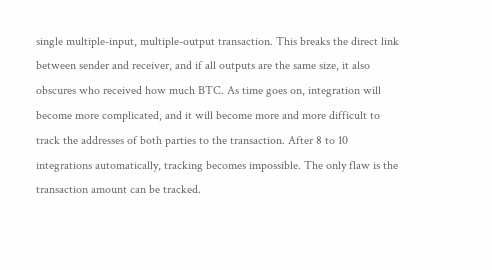single multiple-input, multiple-output transaction. This breaks the direct link between sender and receiver, and if all outputs are the same size, it also obscures who received how much BTC. As time goes on, integration will become more complicated, and it will become more and more difficult to track the addresses of both parties to the transaction. After 8 to 10 integrations automatically, tracking becomes impossible. The only flaw is the transaction amount can be tracked.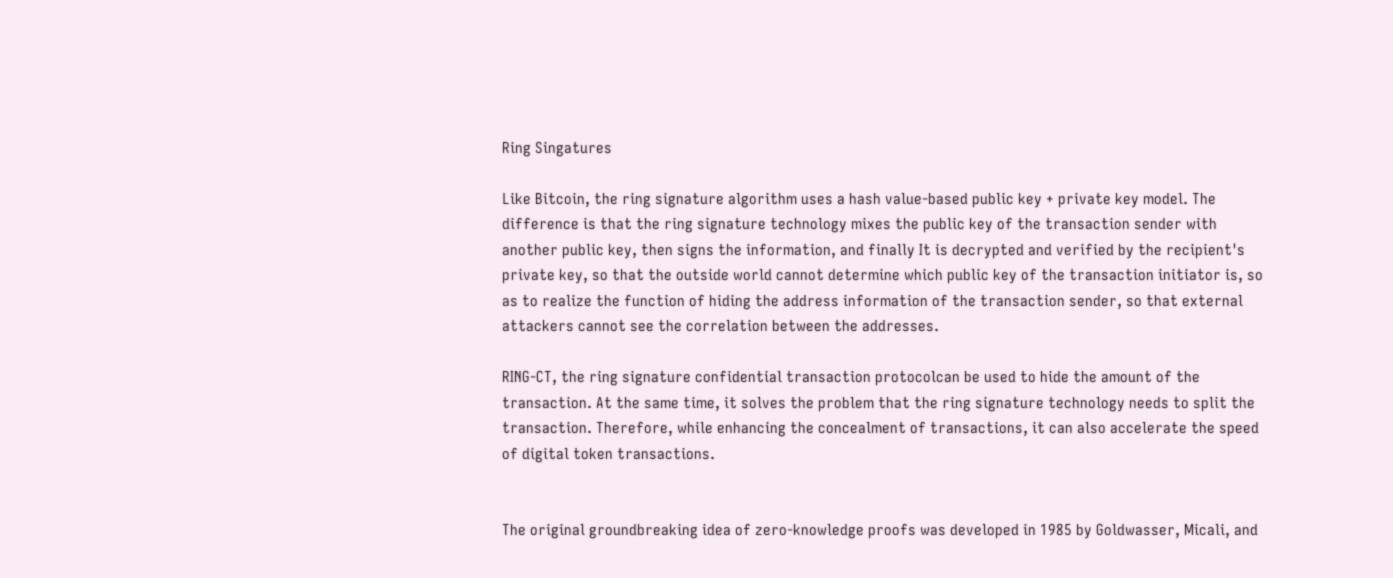Ring Singatures

Like Bitcoin, the ring signature algorithm uses a hash value-based public key + private key model. The difference is that the ring signature technology mixes the public key of the transaction sender with another public key, then signs the information, and finally It is decrypted and verified by the recipient's private key, so that the outside world cannot determine which public key of the transaction initiator is, so as to realize the function of hiding the address information of the transaction sender, so that external attackers cannot see the correlation between the addresses.

RING-CT, the ring signature confidential transaction protocolcan be used to hide the amount of the transaction. At the same time, it solves the problem that the ring signature technology needs to split the transaction. Therefore, while enhancing the concealment of transactions, it can also accelerate the speed of digital token transactions.


The original groundbreaking idea of zero-knowledge proofs was developed in 1985 by Goldwasser, Micali, and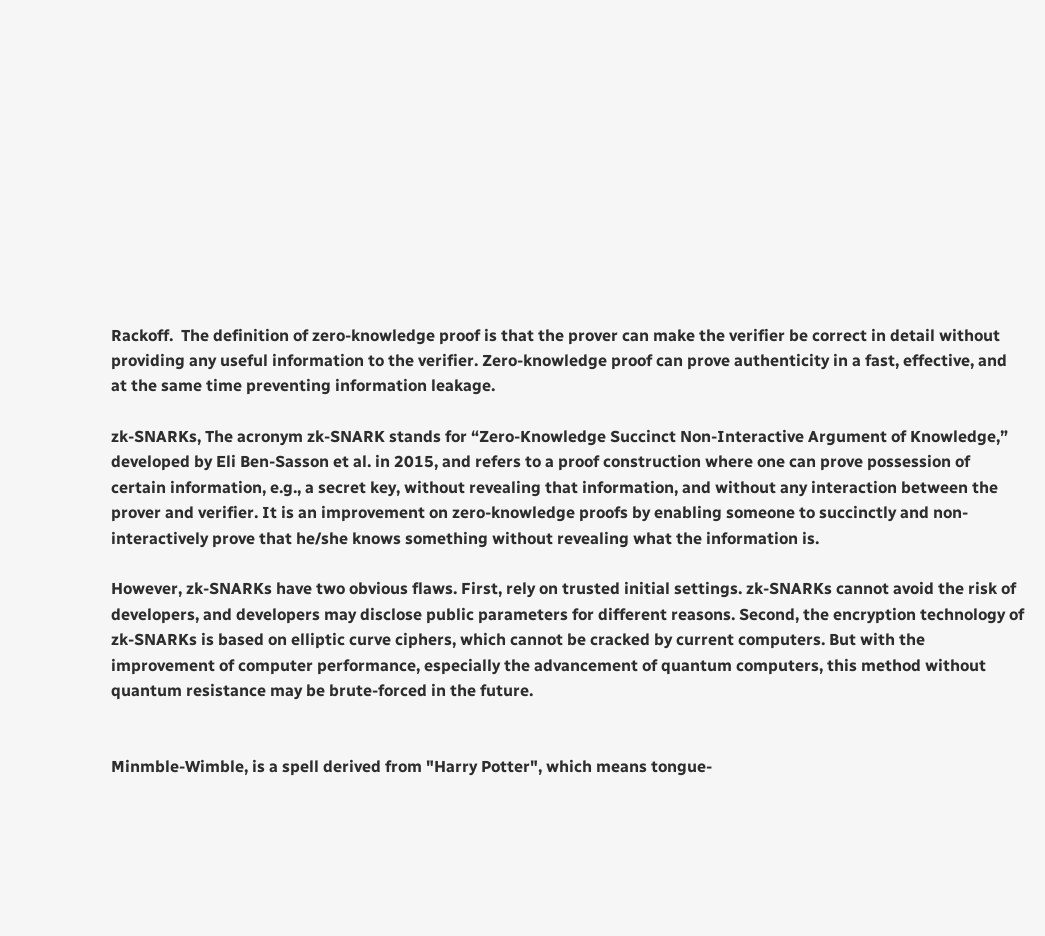Rackoff.  The definition of zero-knowledge proof is that the prover can make the verifier be correct in detail without providing any useful information to the verifier. Zero-knowledge proof can prove authenticity in a fast, effective, and at the same time preventing information leakage.

zk-SNARKs, The acronym zk-SNARK stands for “Zero-Knowledge Succinct Non-Interactive Argument of Knowledge,” developed by Eli Ben-Sasson et al. in 2015, and refers to a proof construction where one can prove possession of certain information, e.g., a secret key, without revealing that information, and without any interaction between the prover and verifier. It is an improvement on zero-knowledge proofs by enabling someone to succinctly and non-interactively prove that he/she knows something without revealing what the information is.

However, zk-SNARKs have two obvious flaws. First, rely on trusted initial settings. zk-SNARKs cannot avoid the risk of developers, and developers may disclose public parameters for different reasons. Second, the encryption technology of zk-SNARKs is based on elliptic curve ciphers, which cannot be cracked by current computers. But with the improvement of computer performance, especially the advancement of quantum computers, this method without quantum resistance may be brute-forced in the future.


Minmble-Wimble, is a spell derived from "Harry Potter", which means tongue-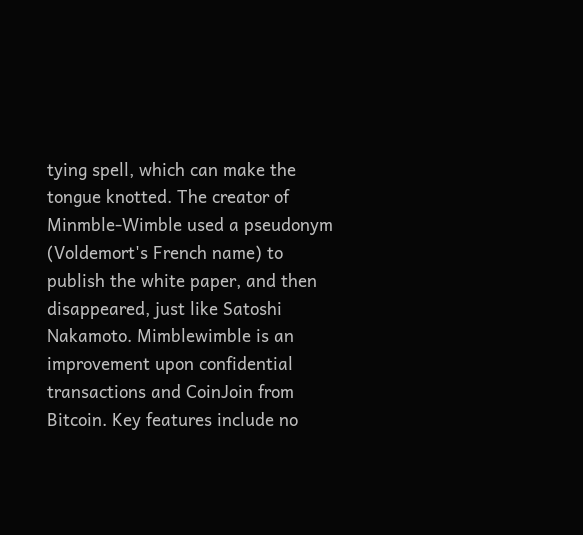tying spell, which can make the tongue knotted. The creator of Minmble-Wimble used a pseudonym (Voldemort's French name) to publish the white paper, and then disappeared, just like Satoshi Nakamoto. Mimblewimble is an improvement upon confidential transactions and CoinJoin from Bitcoin. Key features include no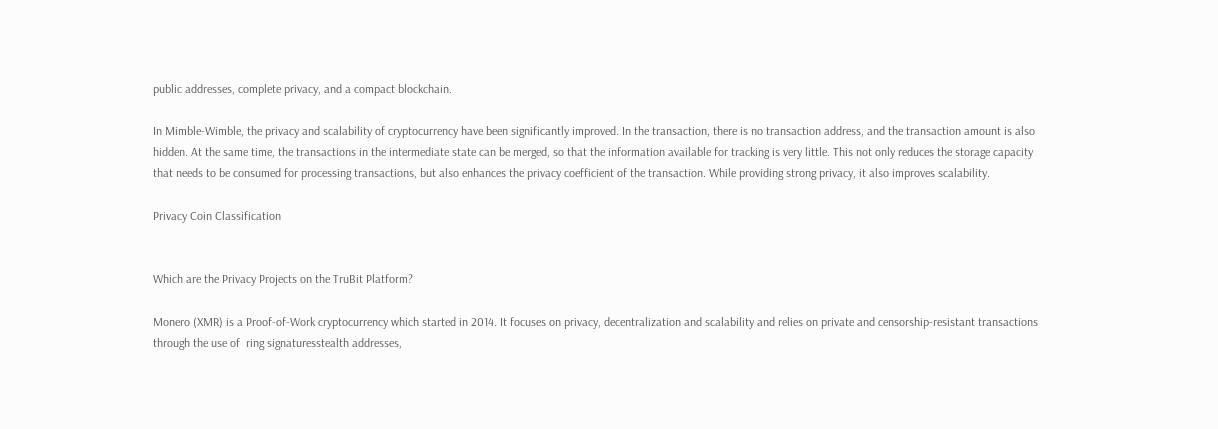public addresses, complete privacy, and a compact blockchain.

In Mimble-Wimble, the privacy and scalability of cryptocurrency have been significantly improved. In the transaction, there is no transaction address, and the transaction amount is also hidden. At the same time, the transactions in the intermediate state can be merged, so that the information available for tracking is very little. This not only reduces the storage capacity that needs to be consumed for processing transactions, but also enhances the privacy coefficient of the transaction. While providing strong privacy, it also improves scalability.

Privacy Coin Classification


Which are the Privacy Projects on the TruBit Platform?

Monero (XMR) is a Proof-of-Work cryptocurrency which started in 2014. It focuses on privacy, decentralization and scalability and relies on private and censorship-resistant transactions through the use of  ring signaturesstealth addresses,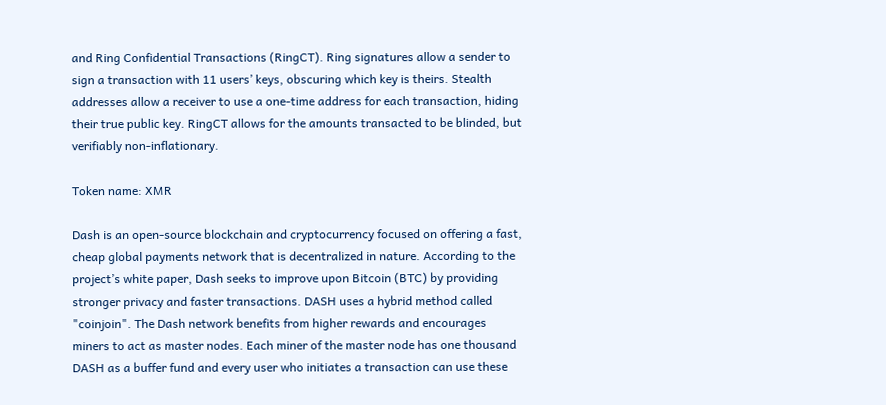and Ring Confidential Transactions (RingCT). Ring signatures allow a sender to sign a transaction with 11 users’ keys, obscuring which key is theirs. Stealth addresses allow a receiver to use a one-time address for each transaction, hiding their true public key. RingCT allows for the amounts transacted to be blinded, but verifiably non-inflationary.

Token name: XMR

Dash is an open-source blockchain and cryptocurrency focused on offering a fast, cheap global payments network that is decentralized in nature. According to the project’s white paper, Dash seeks to improve upon Bitcoin (BTC) by providing stronger privacy and faster transactions. DASH uses a hybrid method called "coinjoin". The Dash network benefits from higher rewards and encourages miners to act as master nodes. Each miner of the master node has one thousand DASH as a buffer fund and every user who initiates a transaction can use these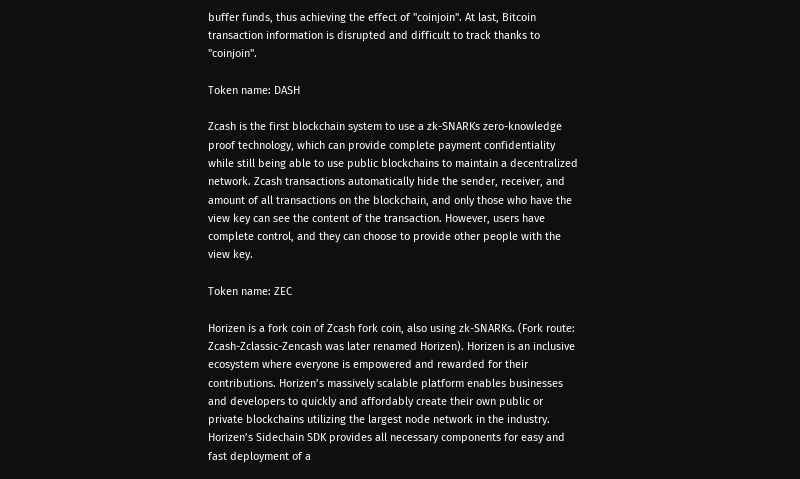buffer funds, thus achieving the effect of "coinjoin". At last, Bitcoin transaction information is disrupted and difficult to track thanks to "coinjoin".

Token name: DASH

Zcash is the first blockchain system to use a zk-SNARKs zero-knowledge proof technology, which can provide complete payment confidentiality while still being able to use public blockchains to maintain a decentralized network. Zcash transactions automatically hide the sender, receiver, and amount of all transactions on the blockchain, and only those who have the view key can see the content of the transaction. However, users have complete control, and they can choose to provide other people with the view key.

Token name: ZEC

Horizen is a fork coin of Zcash fork coin, also using zk-SNARKs. (Fork route: Zcash-Zclassic-Zencash was later renamed Horizen). Horizen is an inclusive ecosystem where everyone is empowered and rewarded for their contributions. Horizen’s massively scalable platform enables businesses and developers to quickly and affordably create their own public or private blockchains utilizing the largest node network in the industry. Horizen’s Sidechain SDK provides all necessary components for easy and fast deployment of a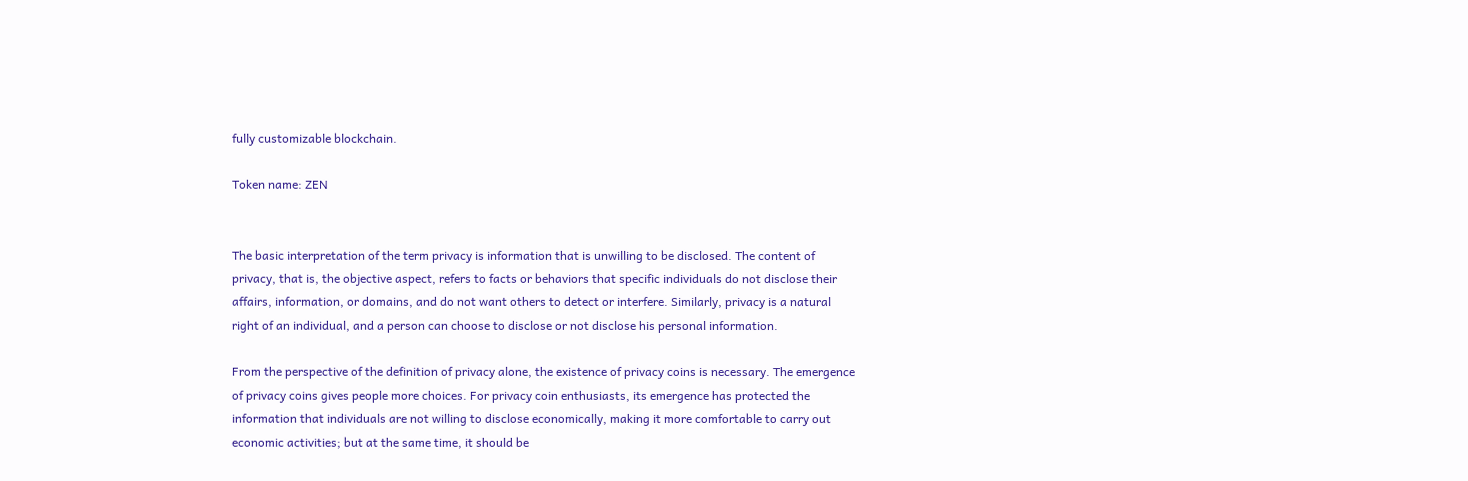fully customizable blockchain.

Token name: ZEN


The basic interpretation of the term privacy is information that is unwilling to be disclosed. The content of privacy, that is, the objective aspect, refers to facts or behaviors that specific individuals do not disclose their affairs, information, or domains, and do not want others to detect or interfere. Similarly, privacy is a natural right of an individual, and a person can choose to disclose or not disclose his personal information.

From the perspective of the definition of privacy alone, the existence of privacy coins is necessary. The emergence of privacy coins gives people more choices. For privacy coin enthusiasts, its emergence has protected the information that individuals are not willing to disclose economically, making it more comfortable to carry out economic activities; but at the same time, it should be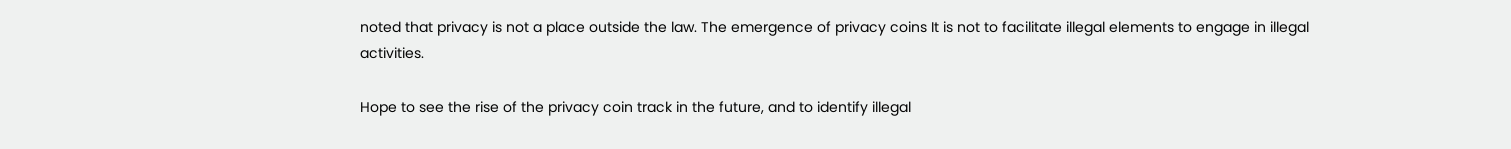noted that privacy is not a place outside the law. The emergence of privacy coins It is not to facilitate illegal elements to engage in illegal activities.

Hope to see the rise of the privacy coin track in the future, and to identify illegal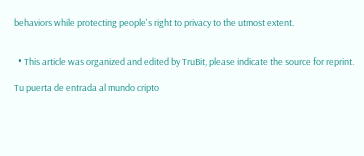behaviors while protecting people's right to privacy to the utmost extent.


  • This article was organized and edited by TruBit, please indicate the source for reprint.

Tu puerta de entrada al mundo cripto